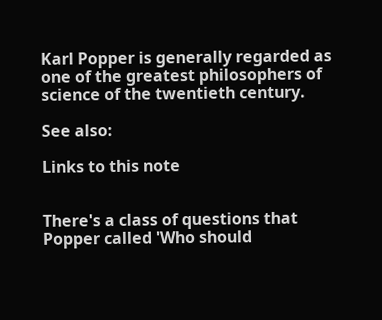Karl Popper is generally regarded as one of the greatest philosophers of science of the twentieth century.

See also:

Links to this note


There's a class of questions that Popper called 'Who should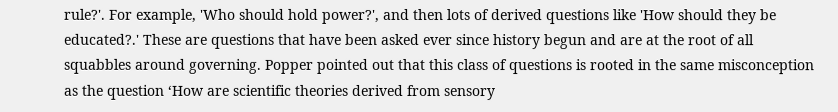rule?'. For example, 'Who should hold power?', and then lots of derived questions like 'How should they be educated?.' These are questions that have been asked ever since history begun and are at the root of all squabbles around governing. Popper pointed out that this class of questions is rooted in the same misconception as the question ‘How are scientific theories derived from sensory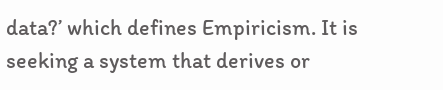data?’ which defines Empiricism. It is seeking a system that derives or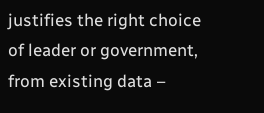justifies the right choice of leader or government, from existing data –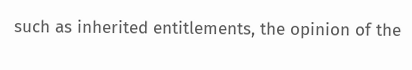such as inherited entitlements, the opinion of the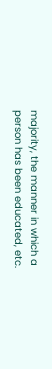majority, the manner in which a person has been educated, etc.